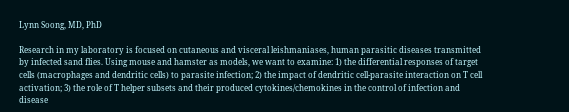Lynn Soong, MD, PhD

Research in my laboratory is focused on cutaneous and visceral leishmaniases, human parasitic diseases transmitted by infected sand flies. Using mouse and hamster as models, we want to examine: 1) the differential responses of target cells (macrophages and dendritic cells) to parasite infection; 2) the impact of dendritic cell-parasite interaction on T cell activation; 3) the role of T helper subsets and their produced cytokines/chemokines in the control of infection and disease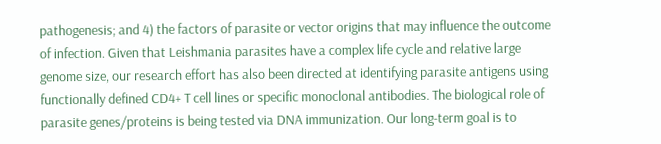pathogenesis; and 4) the factors of parasite or vector origins that may influence the outcome of infection. Given that Leishmania parasites have a complex life cycle and relative large genome size, our research effort has also been directed at identifying parasite antigens using functionally defined CD4+ T cell lines or specific monoclonal antibodies. The biological role of parasite genes/proteins is being tested via DNA immunization. Our long-term goal is to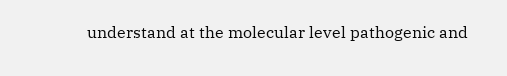understand at the molecular level pathogenic and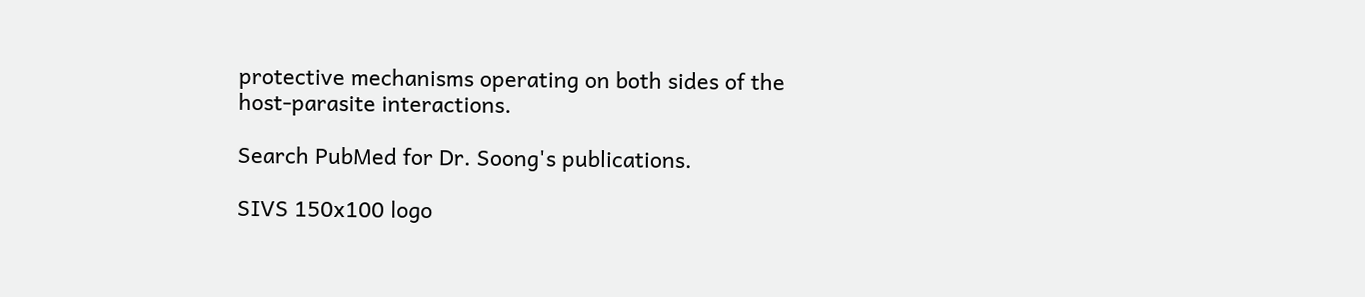protective mechanisms operating on both sides of the host-parasite interactions.

Search PubMed for Dr. Soong's publications.

SIVS 150x100 logo